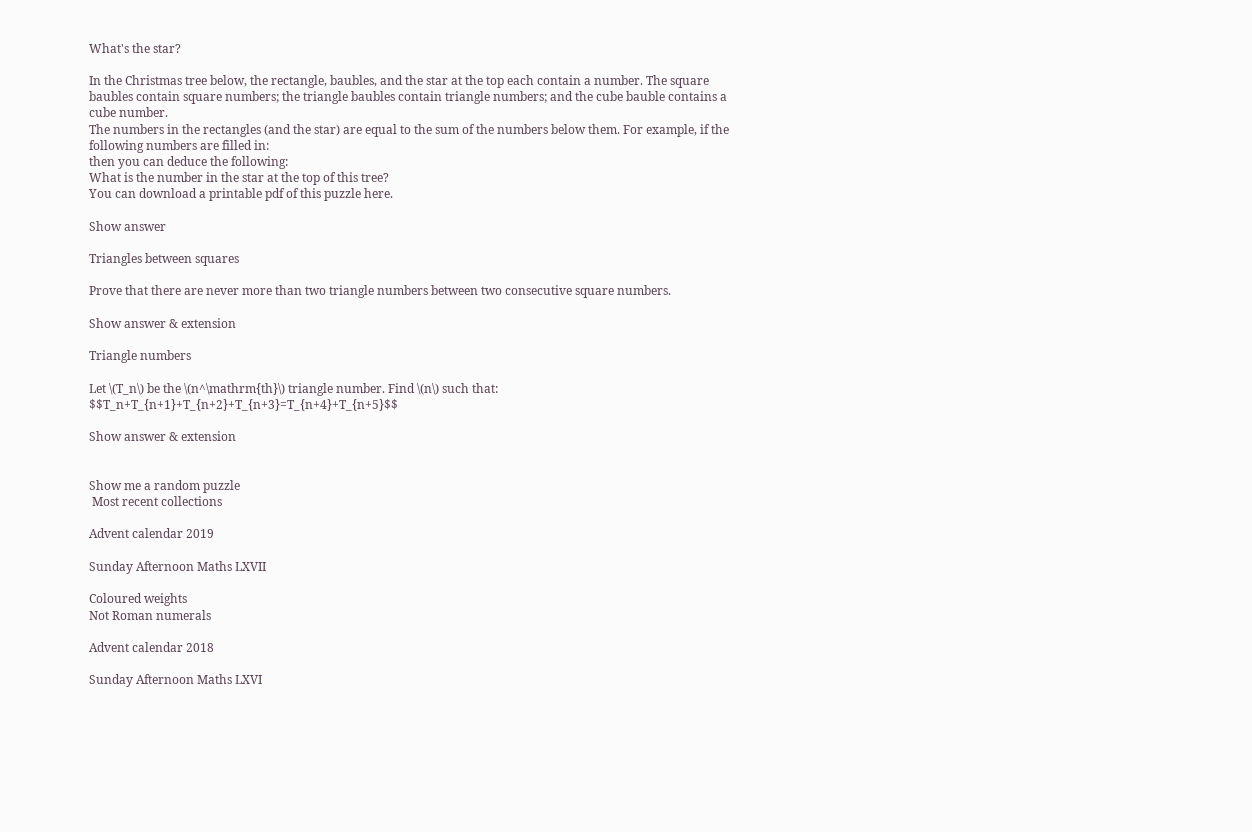What's the star?

In the Christmas tree below, the rectangle, baubles, and the star at the top each contain a number. The square baubles contain square numbers; the triangle baubles contain triangle numbers; and the cube bauble contains a cube number.
The numbers in the rectangles (and the star) are equal to the sum of the numbers below them. For example, if the following numbers are filled in:
then you can deduce the following:
What is the number in the star at the top of this tree?
You can download a printable pdf of this puzzle here.

Show answer

Triangles between squares

Prove that there are never more than two triangle numbers between two consecutive square numbers.

Show answer & extension

Triangle numbers

Let \(T_n\) be the \(n^\mathrm{th}\) triangle number. Find \(n\) such that: $$T_n+T_{n+1}+T_{n+2}+T_{n+3}=T_{n+4}+T_{n+5}$$

Show answer & extension


Show me a random puzzle
 Most recent collections

Advent calendar 2019

Sunday Afternoon Maths LXVII

Coloured weights
Not Roman numerals

Advent calendar 2018

Sunday Afternoon Maths LXVI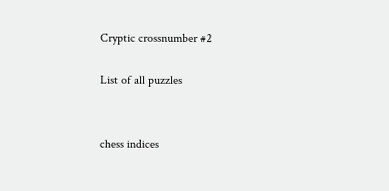Cryptic crossnumber #2

List of all puzzles


chess indices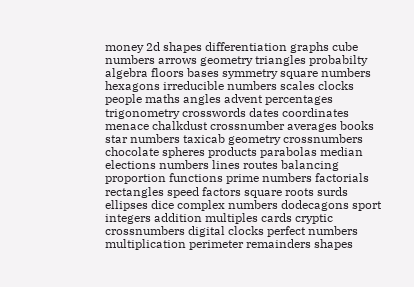money 2d shapes differentiation graphs cube numbers arrows geometry triangles probabilty algebra floors bases symmetry square numbers hexagons irreducible numbers scales clocks people maths angles advent percentages trigonometry crosswords dates coordinates menace chalkdust crossnumber averages books star numbers taxicab geometry crossnumbers chocolate spheres products parabolas median elections numbers lines routes balancing proportion functions prime numbers factorials rectangles speed factors square roots surds ellipses dice complex numbers dodecagons sport integers addition multiples cards cryptic crossnumbers digital clocks perfect numbers multiplication perimeter remainders shapes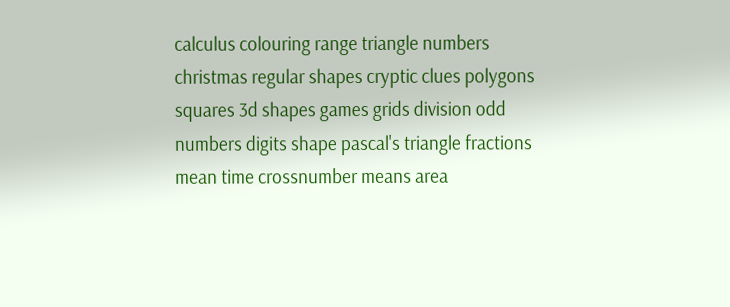calculus colouring range triangle numbers christmas regular shapes cryptic clues polygons squares 3d shapes games grids division odd numbers digits shape pascal's triangle fractions mean time crossnumber means area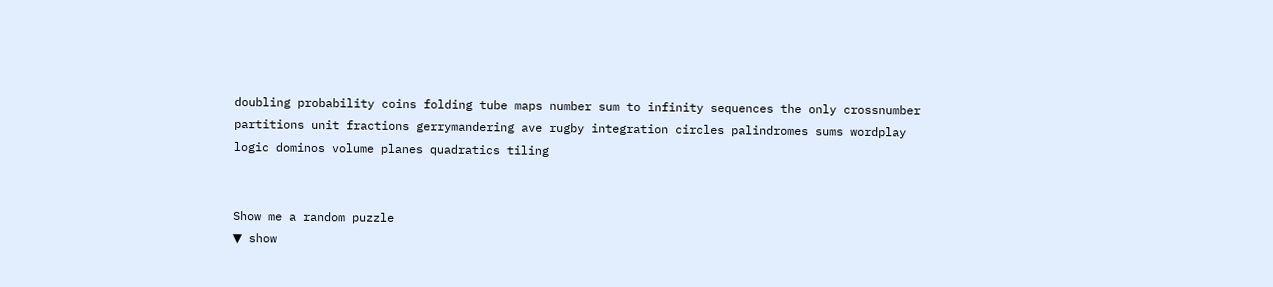doubling probability coins folding tube maps number sum to infinity sequences the only crossnumber partitions unit fractions gerrymandering ave rugby integration circles palindromes sums wordplay logic dominos volume planes quadratics tiling


Show me a random puzzle
▼ show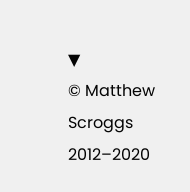▼
© Matthew Scroggs 2012–2020